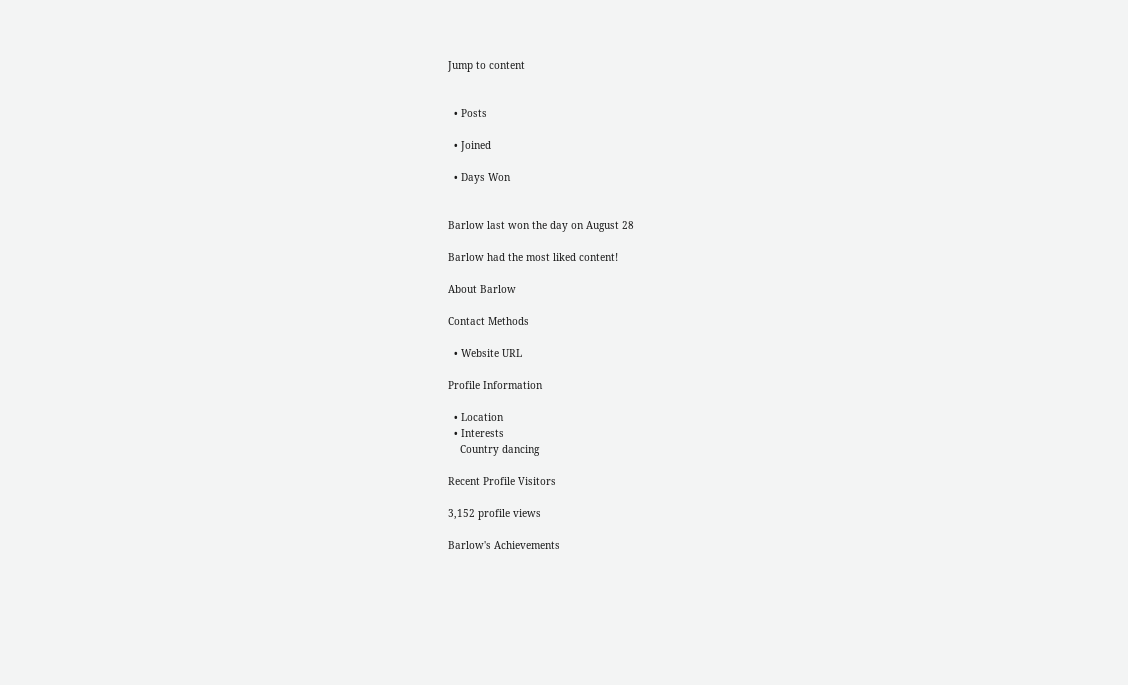Jump to content


  • Posts

  • Joined

  • Days Won


Barlow last won the day on August 28

Barlow had the most liked content!

About Barlow

Contact Methods

  • Website URL

Profile Information

  • Location
  • Interests
    Country dancing

Recent Profile Visitors

3,152 profile views

Barlow's Achievements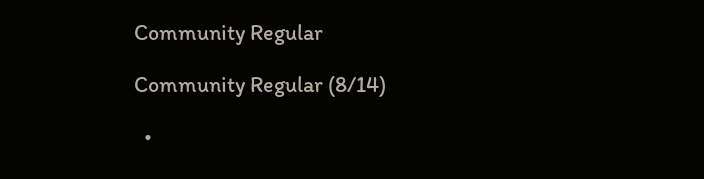Community Regular

Community Regular (8/14)

  •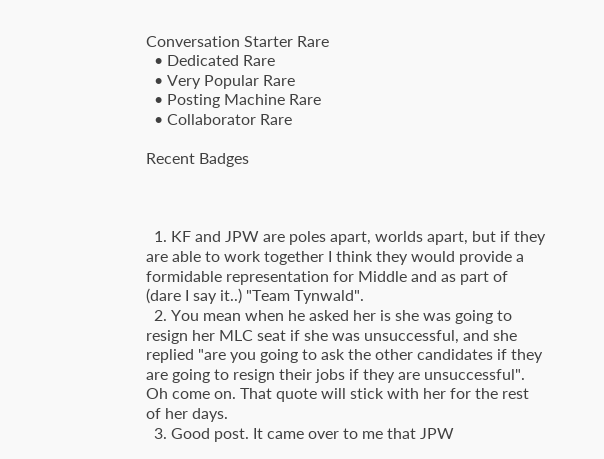Conversation Starter Rare
  • Dedicated Rare
  • Very Popular Rare
  • Posting Machine Rare
  • Collaborator Rare

Recent Badges



  1. KF and JPW are poles apart, worlds apart, but if they are able to work together I think they would provide a formidable representation for Middle and as part of (dare I say it..) "Team Tynwald".
  2. You mean when he asked her is she was going to resign her MLC seat if she was unsuccessful, and she replied "are you going to ask the other candidates if they are going to resign their jobs if they are unsuccessful". Oh come on. That quote will stick with her for the rest of her days.
  3. Good post. It came over to me that JPW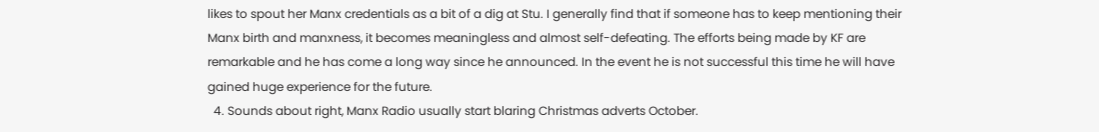likes to spout her Manx credentials as a bit of a dig at Stu. I generally find that if someone has to keep mentioning their Manx birth and manxness, it becomes meaningless and almost self-defeating. The efforts being made by KF are remarkable and he has come a long way since he announced. In the event he is not successful this time he will have gained huge experience for the future.
  4. Sounds about right, Manx Radio usually start blaring Christmas adverts October.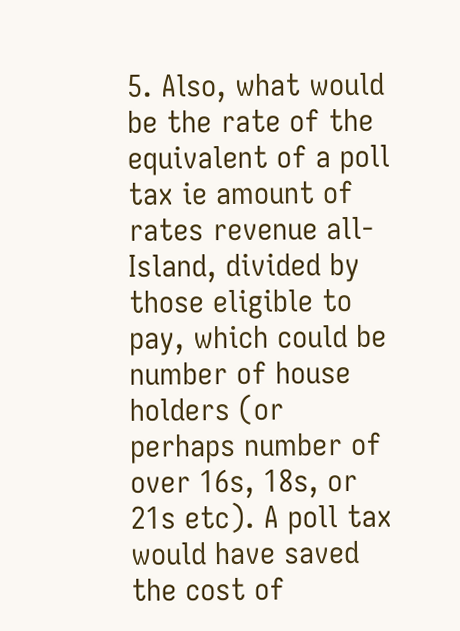5. Also, what would be the rate of the equivalent of a poll tax ie amount of rates revenue all-Island, divided by those eligible to pay, which could be number of house holders (or perhaps number of over 16s, 18s, or 21s etc). A poll tax would have saved the cost of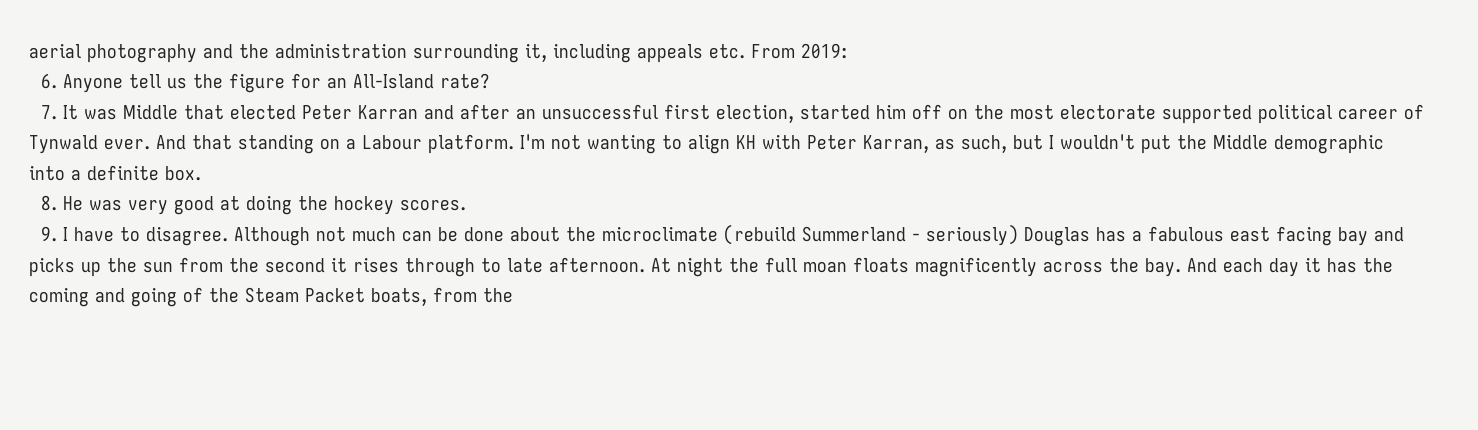aerial photography and the administration surrounding it, including appeals etc. From 2019:
  6. Anyone tell us the figure for an All-Island rate?
  7. It was Middle that elected Peter Karran and after an unsuccessful first election, started him off on the most electorate supported political career of Tynwald ever. And that standing on a Labour platform. I'm not wanting to align KH with Peter Karran, as such, but I wouldn't put the Middle demographic into a definite box.
  8. He was very good at doing the hockey scores.
  9. I have to disagree. Although not much can be done about the microclimate (rebuild Summerland - seriously) Douglas has a fabulous east facing bay and picks up the sun from the second it rises through to late afternoon. At night the full moan floats magnificently across the bay. And each day it has the coming and going of the Steam Packet boats, from the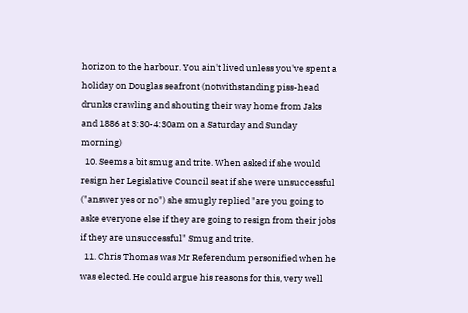horizon to the harbour. You ain't lived unless you've spent a holiday on Douglas seafront (notwithstanding piss-head drunks crawling and shouting their way home from Jaks and 1886 at 3:30-4:30am on a Saturday and Sunday morning)
  10. Seems a bit smug and trite. When asked if she would resign her Legislative Council seat if she were unsuccessful ("answer yes or no") she smugly replied "are you going to aske everyone else if they are going to resign from their jobs if they are unsuccessful" Smug and trite.
  11. Chris Thomas was Mr Referendum personified when he was elected. He could argue his reasons for this, very well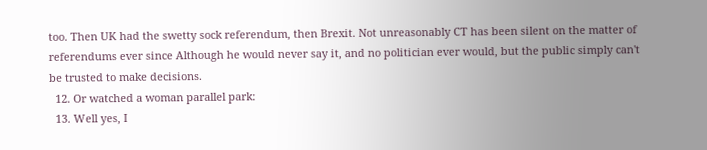too. Then UK had the swetty sock referendum, then Brexit. Not unreasonably CT has been silent on the matter of referendums ever since Although he would never say it, and no politician ever would, but the public simply can't be trusted to make decisions.
  12. Or watched a woman parallel park:
  13. Well yes, I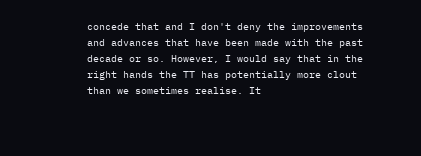concede that and I don't deny the improvements and advances that have been made with the past decade or so. However, I would say that in the right hands the TT has potentially more clout than we sometimes realise. It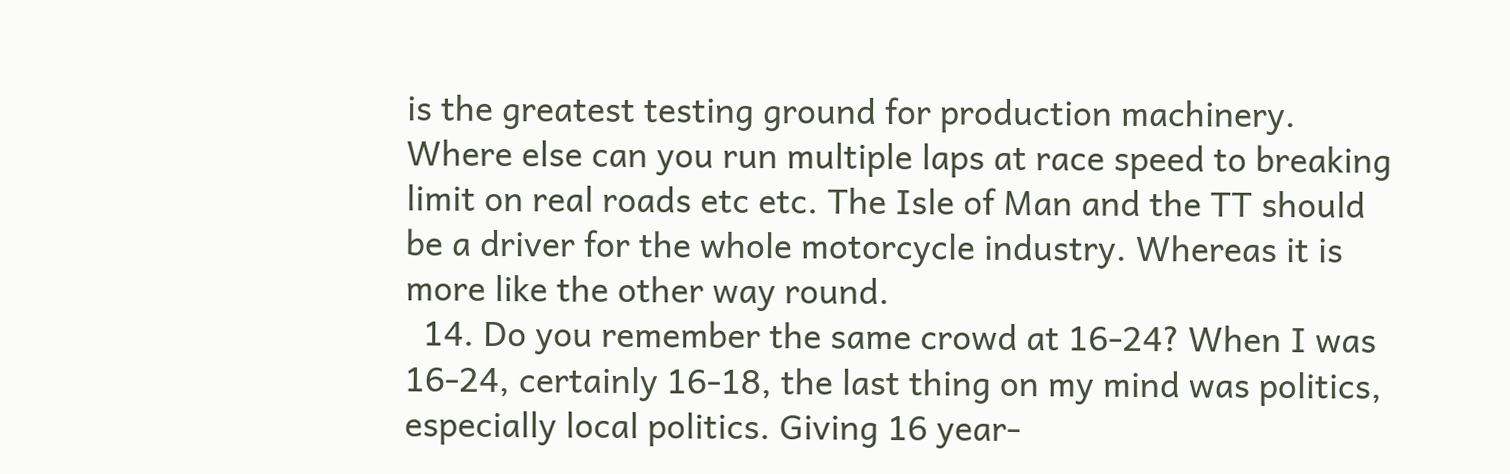is the greatest testing ground for production machinery. Where else can you run multiple laps at race speed to breaking limit on real roads etc etc. The Isle of Man and the TT should be a driver for the whole motorcycle industry. Whereas it is more like the other way round.
  14. Do you remember the same crowd at 16-24? When I was 16-24, certainly 16-18, the last thing on my mind was politics, especially local politics. Giving 16 year-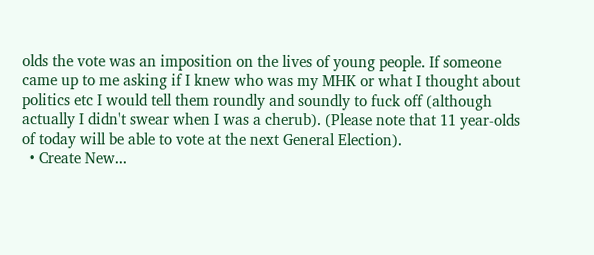olds the vote was an imposition on the lives of young people. If someone came up to me asking if I knew who was my MHK or what I thought about politics etc I would tell them roundly and soundly to fuck off (although actually I didn't swear when I was a cherub). (Please note that 11 year-olds of today will be able to vote at the next General Election).
  • Create New...